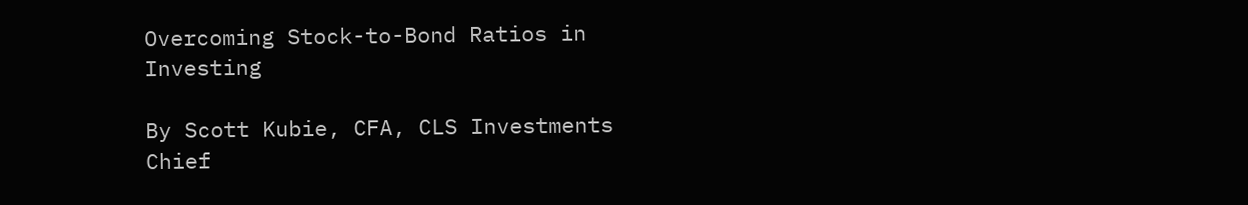Overcoming Stock-to-Bond Ratios in Investing

By Scott Kubie, CFA, CLS Investments Chief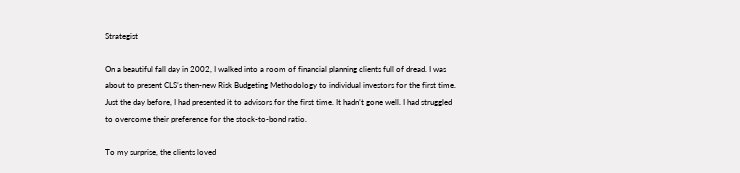Strategist

On a beautiful fall day in 2002, I walked into a room of financial planning clients full of dread. I was about to present CLS’s then-new Risk Budgeting Methodology to individual investors for the first time. Just the day before, I had presented it to advisors for the first time. It hadn’t gone well. I had struggled to overcome their preference for the stock-to-bond ratio.

To my surprise, the clients loved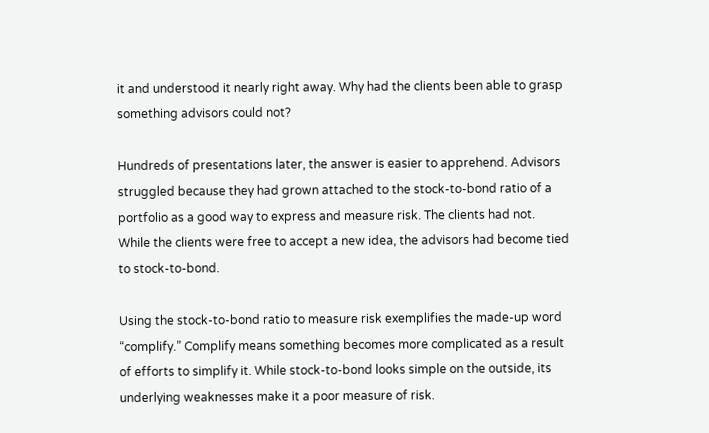it and understood it nearly right away. Why had the clients been able to grasp something advisors could not?

Hundreds of presentations later, the answer is easier to apprehend. Advisors struggled because they had grown attached to the stock-to-bond ratio of a portfolio as a good way to express and measure risk. The clients had not. While the clients were free to accept a new idea, the advisors had become tied to stock-to-bond.

Using the stock-to-bond ratio to measure risk exemplifies the made-up word “complify.” Complify means something becomes more complicated as a result of efforts to simplify it. While stock-to-bond looks simple on the outside, its underlying weaknesses make it a poor measure of risk.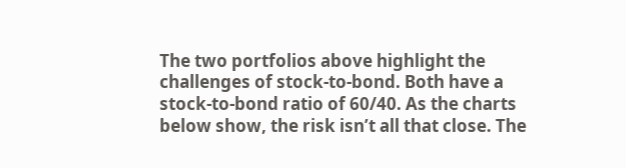The two portfolios above highlight the challenges of stock-to-bond. Both have a stock-to-bond ratio of 60/40. As the charts below show, the risk isn’t all that close. The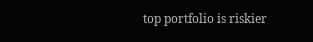top portfolio is riskier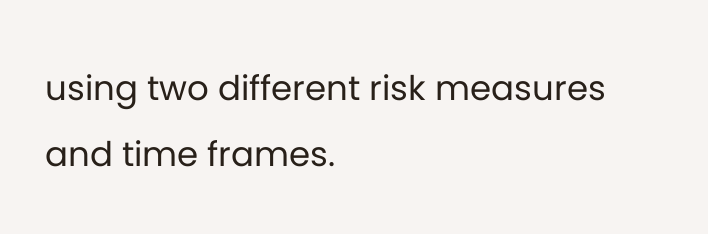using two different risk measures and time frames.